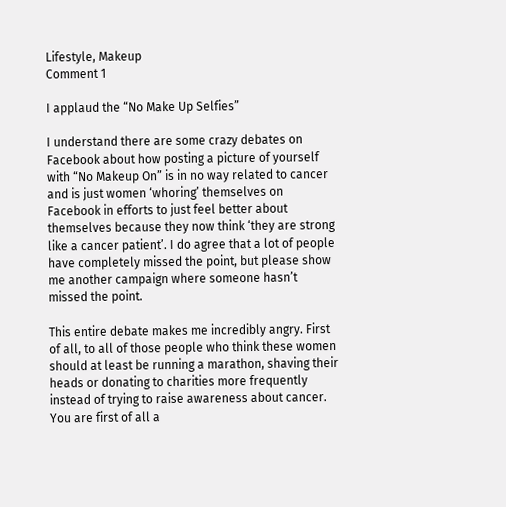Lifestyle, Makeup
Comment 1

I applaud the “No Make Up Selfies”

I understand there are some crazy debates on Facebook about how posting a picture of yourself with “No Makeup On” is in no way related to cancer and is just women ‘whoring’ themselves on Facebook in efforts to just feel better about themselves because they now think ‘they are strong like a cancer patient’. I do agree that a lot of people have completely missed the point, but please show me another campaign where someone hasn’t missed the point.

This entire debate makes me incredibly angry. First of all, to all of those people who think these women should at least be running a marathon, shaving their heads or donating to charities more frequently instead of trying to raise awareness about cancer. You are first of all a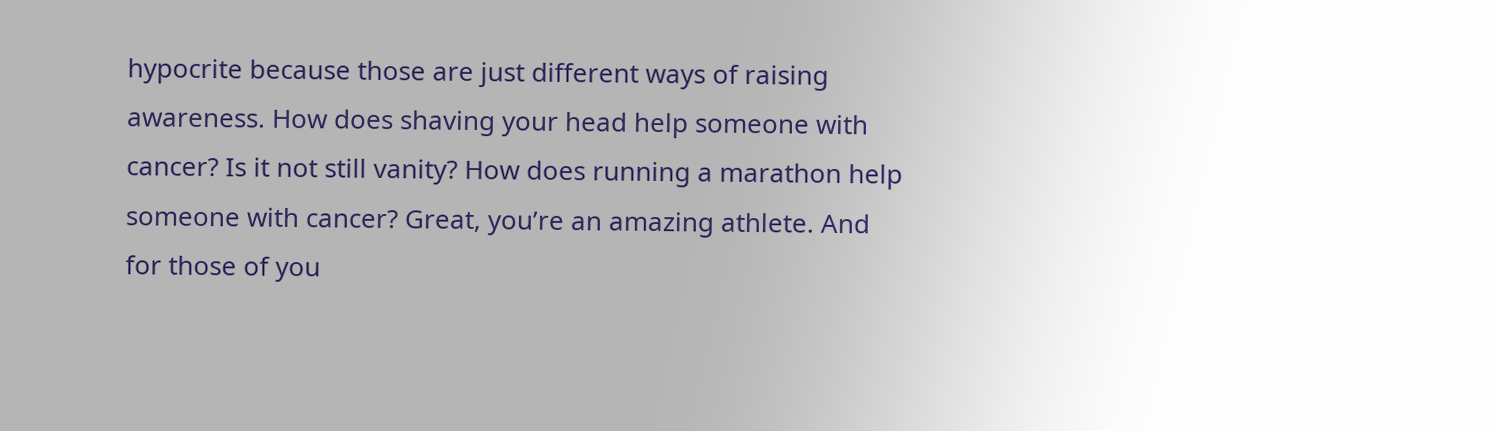hypocrite because those are just different ways of raising awareness. How does shaving your head help someone with cancer? Is it not still vanity? How does running a marathon help someone with cancer? Great, you’re an amazing athlete. And for those of you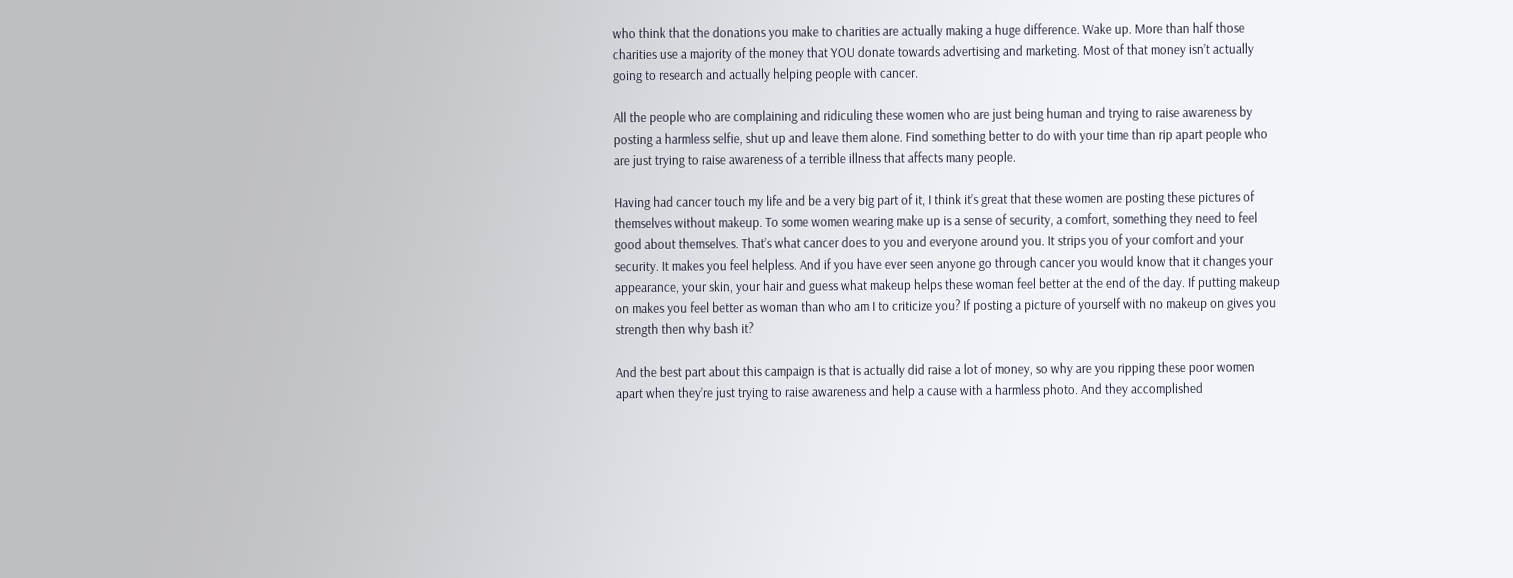who think that the donations you make to charities are actually making a huge difference. Wake up. More than half those charities use a majority of the money that YOU donate towards advertising and marketing. Most of that money isn’t actually going to research and actually helping people with cancer.

All the people who are complaining and ridiculing these women who are just being human and trying to raise awareness by posting a harmless selfie, shut up and leave them alone. Find something better to do with your time than rip apart people who are just trying to raise awareness of a terrible illness that affects many people.

Having had cancer touch my life and be a very big part of it, I think it’s great that these women are posting these pictures of themselves without makeup. To some women wearing make up is a sense of security, a comfort, something they need to feel good about themselves. That’s what cancer does to you and everyone around you. It strips you of your comfort and your security. It makes you feel helpless. And if you have ever seen anyone go through cancer you would know that it changes your appearance, your skin, your hair and guess what makeup helps these woman feel better at the end of the day. If putting makeup on makes you feel better as woman than who am I to criticize you? If posting a picture of yourself with no makeup on gives you strength then why bash it?

And the best part about this campaign is that is actually did raise a lot of money, so why are you ripping these poor women apart when they’re just trying to raise awareness and help a cause with a harmless photo. And they accomplished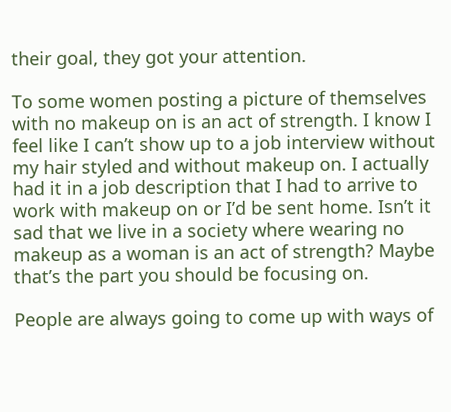their goal, they got your attention.

To some women posting a picture of themselves with no makeup on is an act of strength. I know I feel like I can’t show up to a job interview without my hair styled and without makeup on. I actually had it in a job description that I had to arrive to work with makeup on or I’d be sent home. Isn’t it sad that we live in a society where wearing no makeup as a woman is an act of strength? Maybe that’s the part you should be focusing on.

People are always going to come up with ways of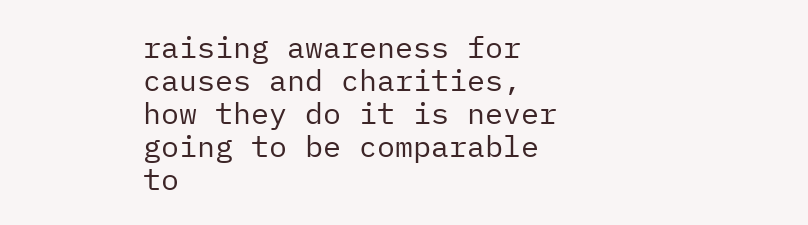raising awareness for causes and charities, how they do it is never going to be comparable to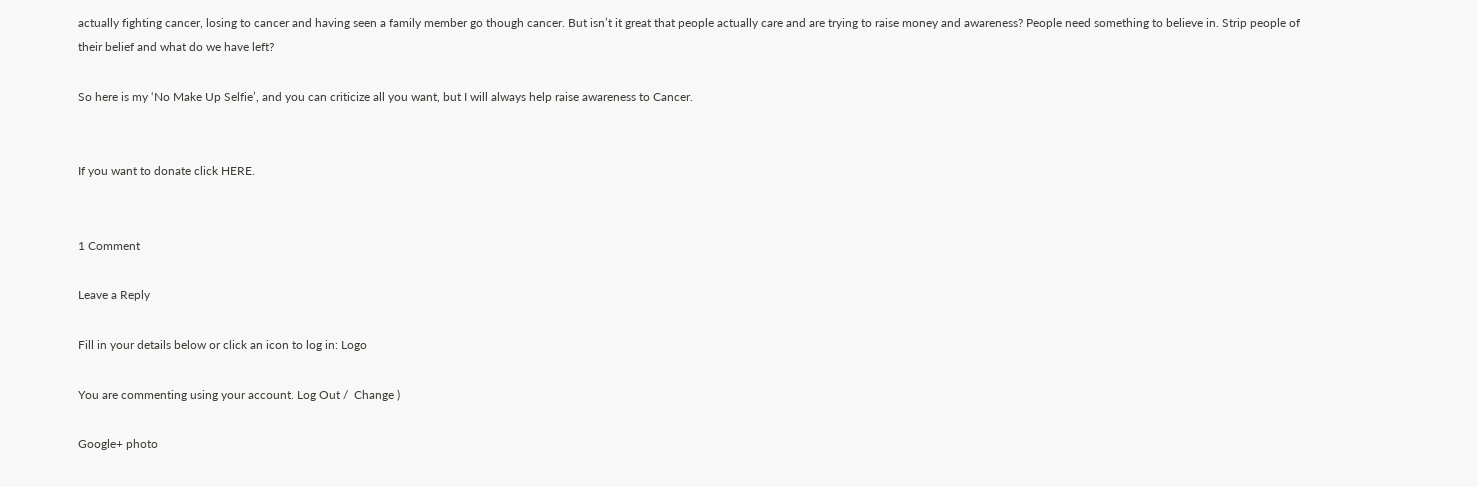actually fighting cancer, losing to cancer and having seen a family member go though cancer. But isn’t it great that people actually care and are trying to raise money and awareness? People need something to believe in. Strip people of their belief and what do we have left?

So here is my ‘No Make Up Selfie’, and you can criticize all you want, but I will always help raise awareness to Cancer.


If you want to donate click HERE.


1 Comment

Leave a Reply

Fill in your details below or click an icon to log in: Logo

You are commenting using your account. Log Out /  Change )

Google+ photo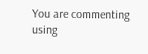You are commenting using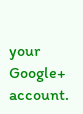your Google+ account.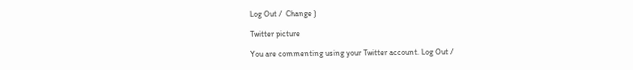Log Out /  Change )

Twitter picture

You are commenting using your Twitter account. Log Out /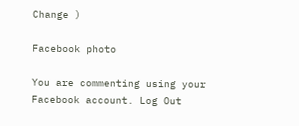Change )

Facebook photo

You are commenting using your Facebook account. Log Out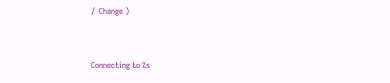/  Change )


Connecting to %s